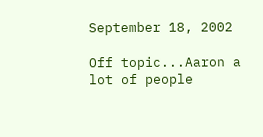September 18, 2002

Off topic...Aaron a lot of people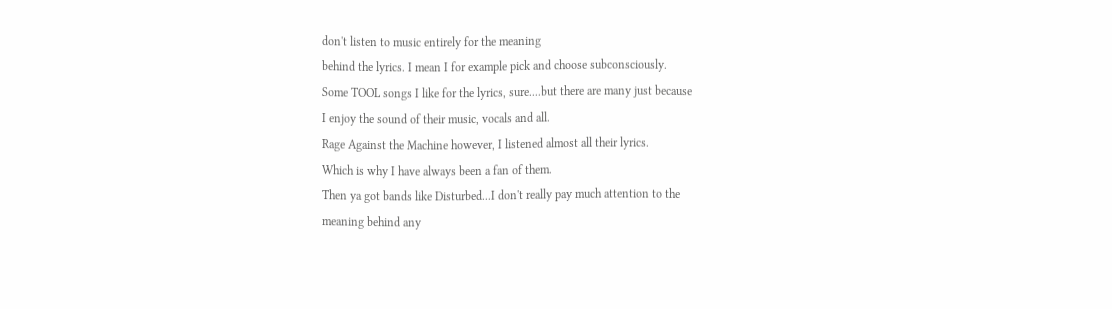don't listen to music entirely for the meaning
behind the lyrics. I mean I for example pick and choose subconsciously.
Some TOOL songs I like for the lyrics, sure....but there are many just because
I enjoy the sound of their music, vocals and all.
Rage Against the Machine however, I listened almost all their lyrics.
Which is why I have always been a fan of them.
Then ya got bands like Disturbed...I don't really pay much attention to the
meaning behind any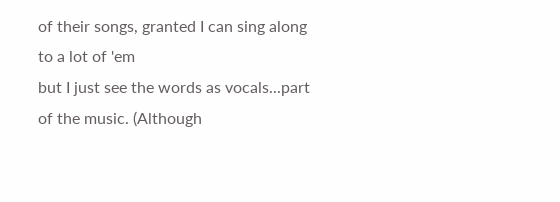of their songs, granted I can sing along to a lot of 'em
but I just see the words as vocals...part of the music. (Although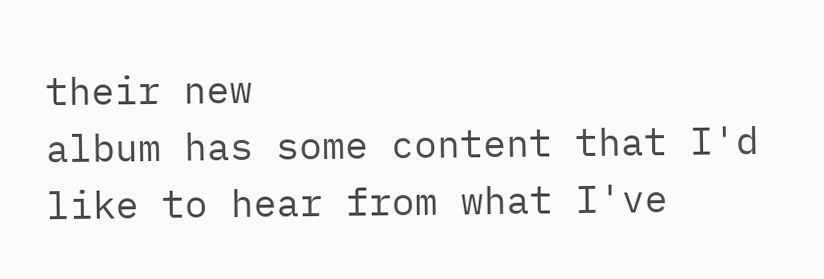their new
album has some content that I'd like to hear from what I've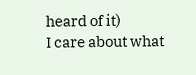heard of it)
I care about what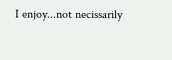I enjoy...not necissarily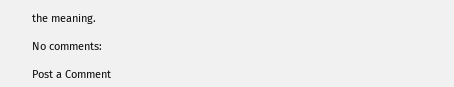the meaning.

No comments:

Post a Comment